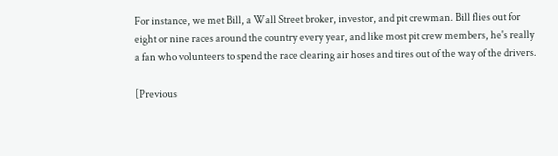For instance, we met Bill, a Wall Street broker, investor, and pit crewman. Bill flies out for eight or nine races around the country every year, and like most pit crew members, he's really a fan who volunteers to spend the race clearing air hoses and tires out of the way of the drivers.

[Previous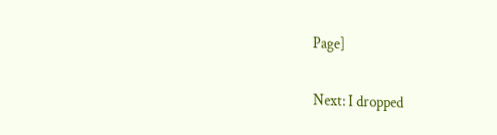Page]

Next: I dropped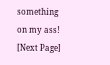something on my ass!
[Next Page]